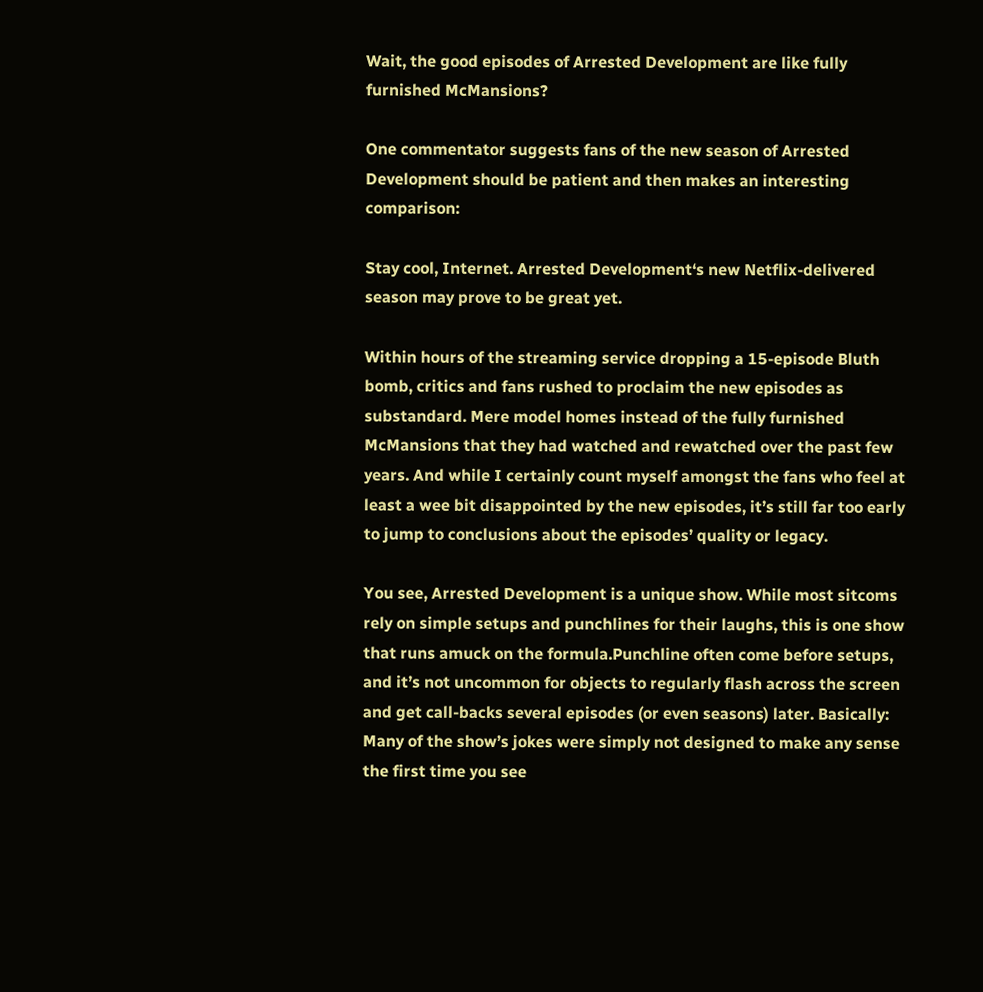Wait, the good episodes of Arrested Development are like fully furnished McMansions?

One commentator suggests fans of the new season of Arrested Development should be patient and then makes an interesting comparison:

Stay cool, Internet. Arrested Development‘s new Netflix-delivered season may prove to be great yet.

Within hours of the streaming service dropping a 15-episode Bluth bomb, critics and fans rushed to proclaim the new episodes as substandard. Mere model homes instead of the fully furnished McMansions that they had watched and rewatched over the past few years. And while I certainly count myself amongst the fans who feel at least a wee bit disappointed by the new episodes, it’s still far too early to jump to conclusions about the episodes’ quality or legacy.

You see, Arrested Development is a unique show. While most sitcoms rely on simple setups and punchlines for their laughs, this is one show that runs amuck on the formula.Punchline often come before setups, and it’s not uncommon for objects to regularly flash across the screen and get call-backs several episodes (or even seasons) later. Basically: Many of the show’s jokes were simply not designed to make any sense the first time you see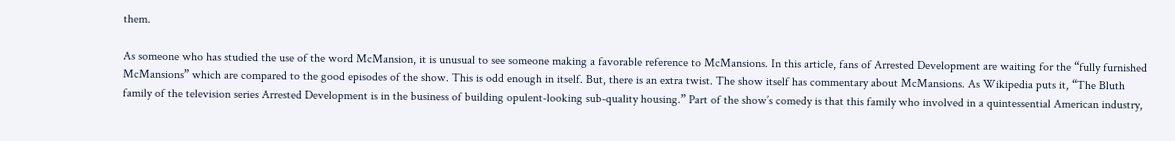them.

As someone who has studied the use of the word McMansion, it is unusual to see someone making a favorable reference to McMansions. In this article, fans of Arrested Development are waiting for the “fully furnished McMansions” which are compared to the good episodes of the show. This is odd enough in itself. But, there is an extra twist. The show itself has commentary about McMansions. As Wikipedia puts it, “The Bluth family of the television series Arrested Development is in the business of building opulent-looking sub-quality housing.” Part of the show’s comedy is that this family who involved in a quintessential American industry,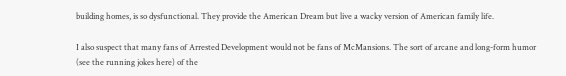building homes, is so dysfunctional. They provide the American Dream but live a wacky version of American family life.

I also suspect that many fans of Arrested Development would not be fans of McMansions. The sort of arcane and long-form humor (see the running jokes here) of the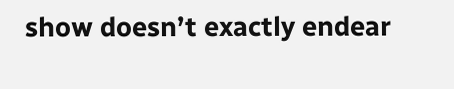show doesn’t exactly endear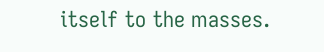itself to the masses.